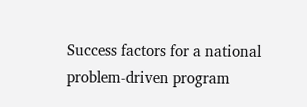Success factors for a national problem-driven program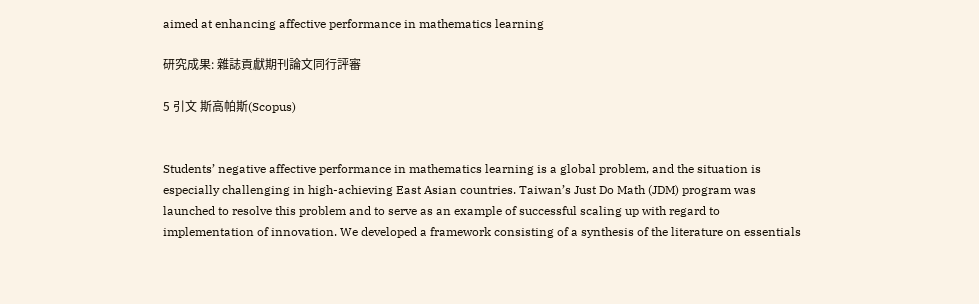aimed at enhancing affective performance in mathematics learning

研究成果: 雜誌貢獻期刊論文同行評審

5 引文 斯高帕斯(Scopus)


Students’ negative affective performance in mathematics learning is a global problem, and the situation is especially challenging in high-achieving East Asian countries. Taiwan’s Just Do Math (JDM) program was launched to resolve this problem and to serve as an example of successful scaling up with regard to implementation of innovation. We developed a framework consisting of a synthesis of the literature on essentials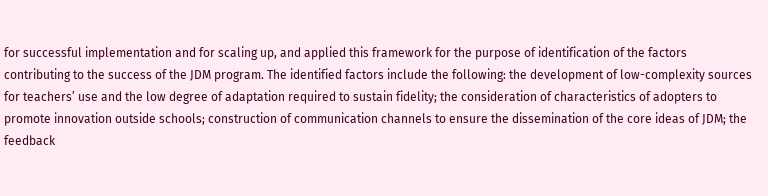for successful implementation and for scaling up, and applied this framework for the purpose of identification of the factors contributing to the success of the JDM program. The identified factors include the following: the development of low-complexity sources for teachers’ use and the low degree of adaptation required to sustain fidelity; the consideration of characteristics of adopters to promote innovation outside schools; construction of communication channels to ensure the dissemination of the core ideas of JDM; the feedback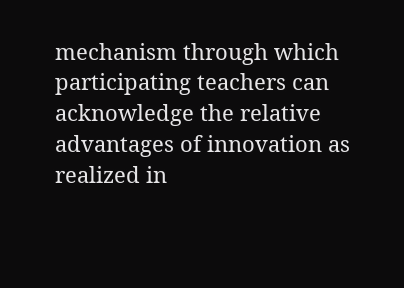mechanism through which participating teachers can acknowledge the relative advantages of innovation as realized in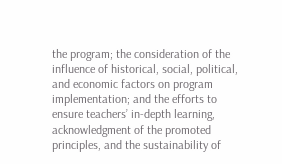the program; the consideration of the influence of historical, social, political, and economic factors on program implementation; and the efforts to ensure teachers’ in-depth learning, acknowledgment of the promoted principles, and the sustainability of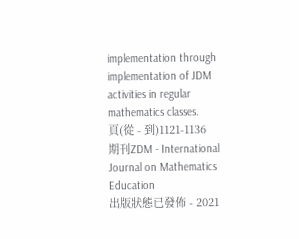implementation through implementation of JDM activities in regular mathematics classes.
頁(從 - 到)1121-1136
期刊ZDM - International Journal on Mathematics Education
出版狀態已發佈 - 2021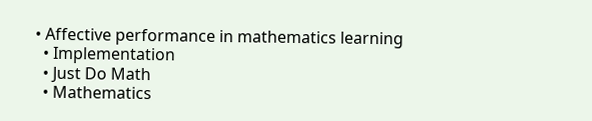• Affective performance in mathematics learning
  • Implementation
  • Just Do Math
  • Mathematics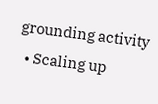grounding activity
  • Scaling up